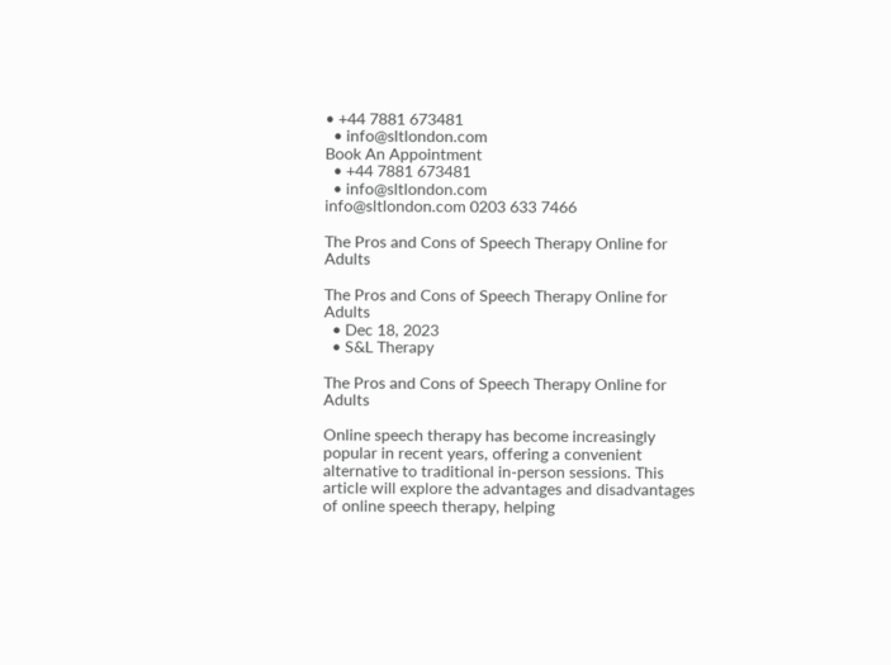• +44 7881 673481
  • info@sltlondon.com
Book An Appointment
  • +44 7881 673481
  • info@sltlondon.com
info@sltlondon.com 0203 633 7466

The Pros and Cons of Speech Therapy Online for Adults

The Pros and Cons of Speech Therapy Online for Adults
  • Dec 18, 2023
  • S&L Therapy

The Pros and Cons of Speech Therapy Online for Adults

Online speech therapy has become increasingly popular in recent years, offering a convenient alternative to traditional in-person sessions. This article will explore the advantages and disadvantages of online speech therapy, helping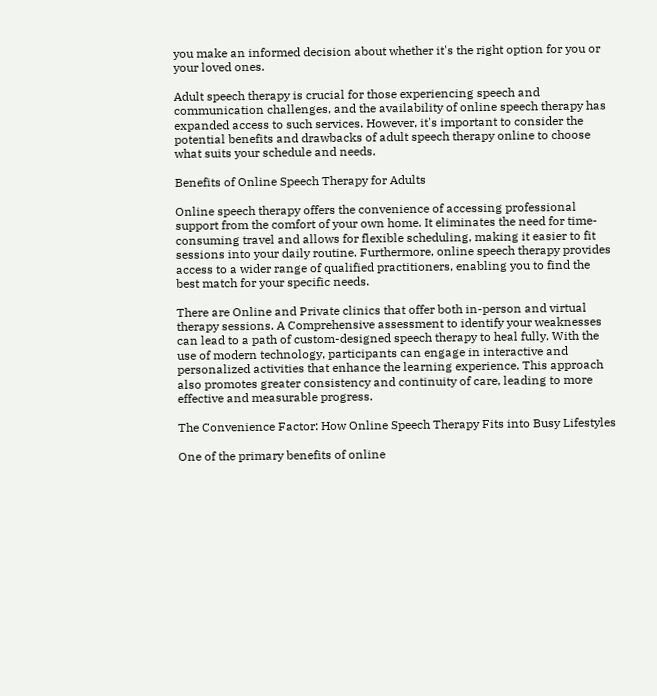you make an informed decision about whether it's the right option for you or your loved ones.

Adult speech therapy is crucial for those experiencing speech and communication challenges, and the availability of online speech therapy has expanded access to such services. However, it's important to consider the potential benefits and drawbacks of adult speech therapy online to choose what suits your schedule and needs.

Benefits of Online Speech Therapy for Adults

Online speech therapy offers the convenience of accessing professional support from the comfort of your own home. It eliminates the need for time-consuming travel and allows for flexible scheduling, making it easier to fit sessions into your daily routine. Furthermore, online speech therapy provides access to a wider range of qualified practitioners, enabling you to find the best match for your specific needs.

There are Online and Private clinics that offer both in-person and virtual therapy sessions. A Comprehensive assessment to identify your weaknesses can lead to a path of custom-designed speech therapy to heal fully. With the use of modern technology, participants can engage in interactive and personalized activities that enhance the learning experience. This approach also promotes greater consistency and continuity of care, leading to more effective and measurable progress.

The Convenience Factor: How Online Speech Therapy Fits into Busy Lifestyles

One of the primary benefits of online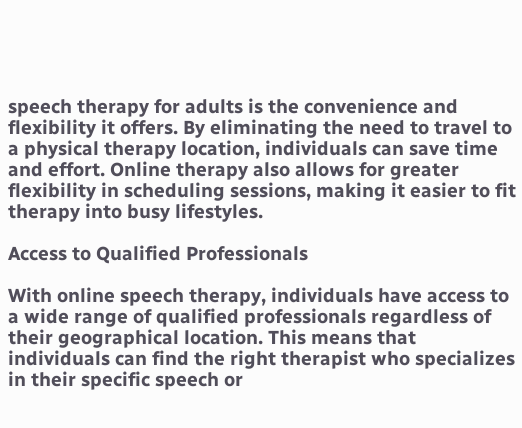speech therapy for adults is the convenience and flexibility it offers. By eliminating the need to travel to a physical therapy location, individuals can save time and effort. Online therapy also allows for greater flexibility in scheduling sessions, making it easier to fit therapy into busy lifestyles.

Access to Qualified Professionals

With online speech therapy, individuals have access to a wide range of qualified professionals regardless of their geographical location. This means that individuals can find the right therapist who specializes in their specific speech or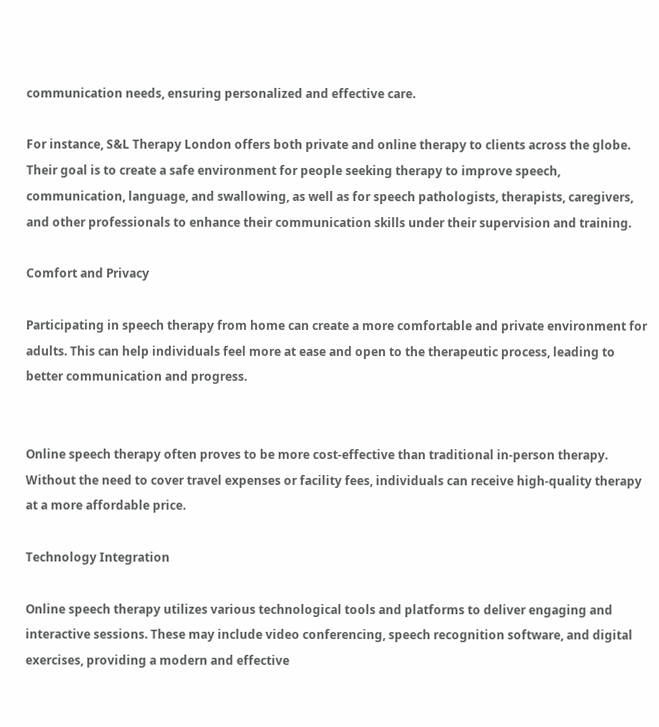communication needs, ensuring personalized and effective care.

For instance, S&L Therapy London offers both private and online therapy to clients across the globe. Their goal is to create a safe environment for people seeking therapy to improve speech, communication, language, and swallowing, as well as for speech pathologists, therapists, caregivers, and other professionals to enhance their communication skills under their supervision and training.

Comfort and Privacy

Participating in speech therapy from home can create a more comfortable and private environment for adults. This can help individuals feel more at ease and open to the therapeutic process, leading to better communication and progress.


Online speech therapy often proves to be more cost-effective than traditional in-person therapy. Without the need to cover travel expenses or facility fees, individuals can receive high-quality therapy at a more affordable price.

Technology Integration

Online speech therapy utilizes various technological tools and platforms to deliver engaging and interactive sessions. These may include video conferencing, speech recognition software, and digital exercises, providing a modern and effective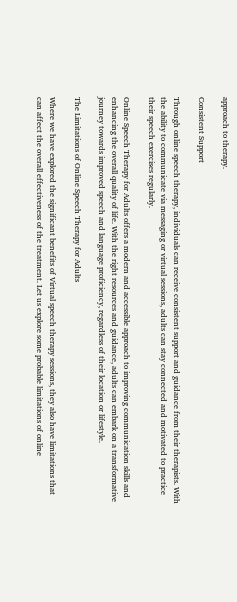approach to therapy.

Consistent Support

Through online speech therapy, individuals can receive consistent support and guidance from their therapists. With the ability to communicate via messaging or virtual sessions, adults can stay connected and motivated to practice their speech exercises regularly.

Online Speech Therapy for Adults offers a modern and accessible approach to improving communication skills and enhancing the overall quality of life. With the right resources and guidance, adults can embark on a transformative journey towards improved speech and language proficiency, regardless of their location or lifestyle.

The Limitations of Online Speech Therapy for Adults

Where we have explored the significant benefits of Virtual speech therapy sessions, they also have limitations that can affect the overall effectiveness of the treatment. Let us explore some probable limitations of online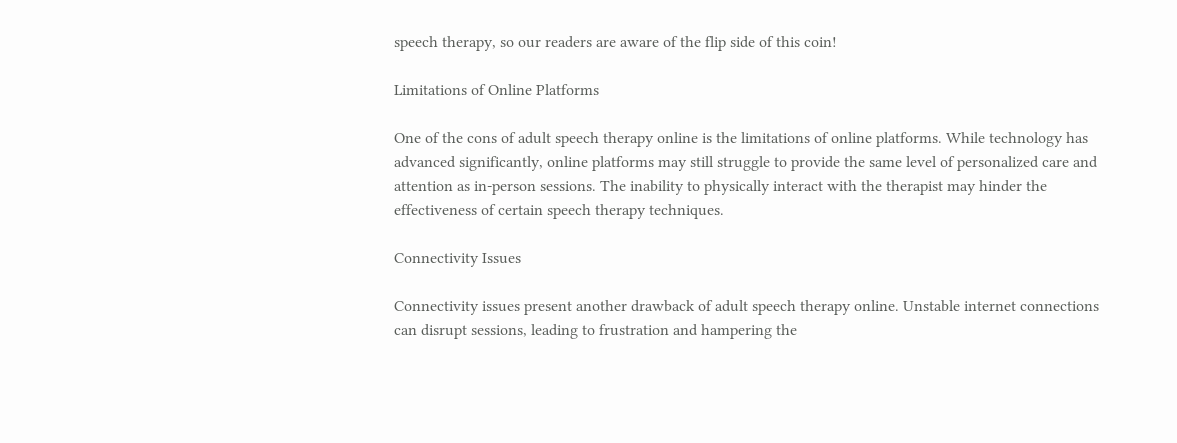speech therapy, so our readers are aware of the flip side of this coin!

Limitations of Online Platforms

One of the cons of adult speech therapy online is the limitations of online platforms. While technology has advanced significantly, online platforms may still struggle to provide the same level of personalized care and attention as in-person sessions. The inability to physically interact with the therapist may hinder the effectiveness of certain speech therapy techniques.

Connectivity Issues

Connectivity issues present another drawback of adult speech therapy online. Unstable internet connections can disrupt sessions, leading to frustration and hampering the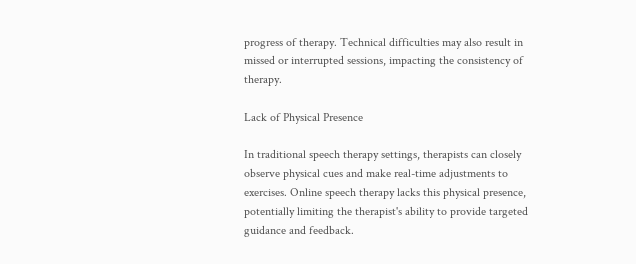progress of therapy. Technical difficulties may also result in missed or interrupted sessions, impacting the consistency of therapy.

Lack of Physical Presence

In traditional speech therapy settings, therapists can closely observe physical cues and make real-time adjustments to exercises. Online speech therapy lacks this physical presence, potentially limiting the therapist's ability to provide targeted guidance and feedback.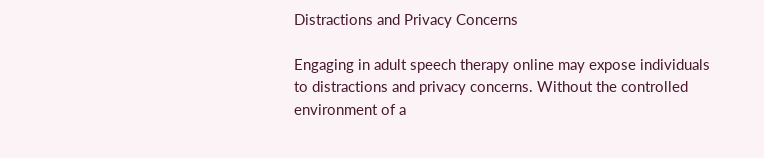Distractions and Privacy Concerns

Engaging in adult speech therapy online may expose individuals to distractions and privacy concerns. Without the controlled environment of a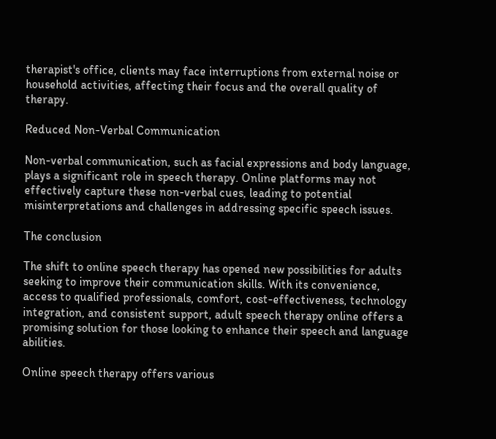therapist's office, clients may face interruptions from external noise or household activities, affecting their focus and the overall quality of therapy.

Reduced Non-Verbal Communication

Non-verbal communication, such as facial expressions and body language, plays a significant role in speech therapy. Online platforms may not effectively capture these non-verbal cues, leading to potential misinterpretations and challenges in addressing specific speech issues.

The conclusion

The shift to online speech therapy has opened new possibilities for adults seeking to improve their communication skills. With its convenience, access to qualified professionals, comfort, cost-effectiveness, technology integration, and consistent support, adult speech therapy online offers a promising solution for those looking to enhance their speech and language abilities.

Online speech therapy offers various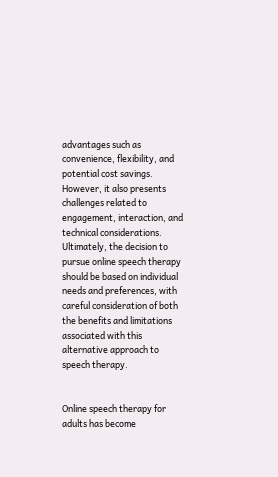advantages such as convenience, flexibility, and potential cost savings. However, it also presents challenges related to engagement, interaction, and technical considerations. Ultimately, the decision to pursue online speech therapy should be based on individual needs and preferences, with careful consideration of both the benefits and limitations associated with this alternative approach to speech therapy.


Online speech therapy for adults has become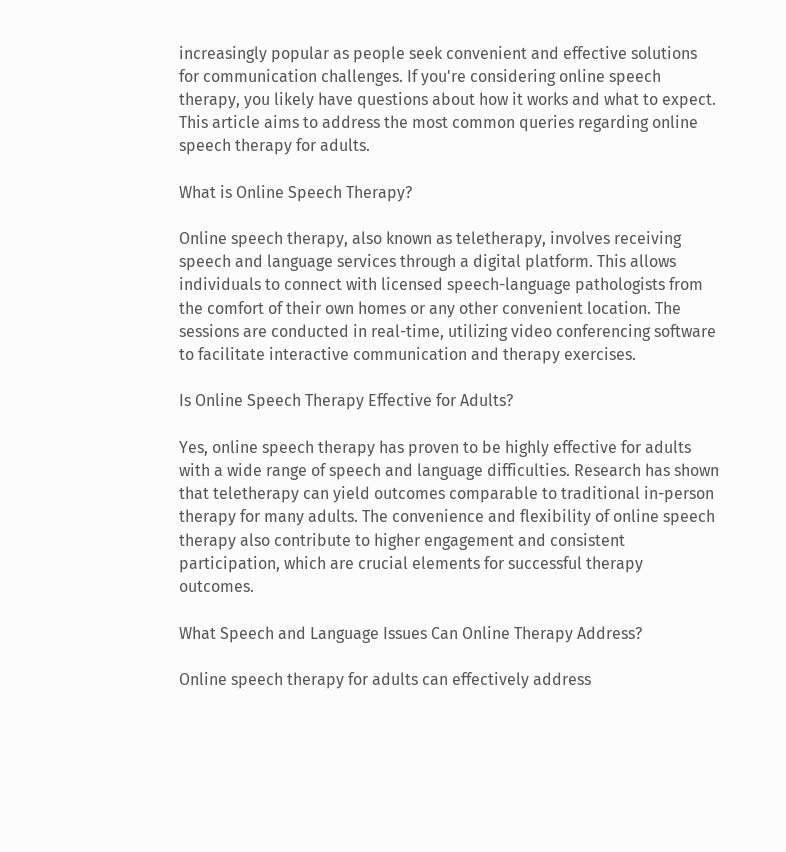increasingly popular as people seek convenient and effective solutions for communication challenges. If you're considering online speech therapy, you likely have questions about how it works and what to expect. This article aims to address the most common queries regarding online speech therapy for adults.

What is Online Speech Therapy?

Online speech therapy, also known as teletherapy, involves receiving speech and language services through a digital platform. This allows individuals to connect with licensed speech-language pathologists from the comfort of their own homes or any other convenient location. The sessions are conducted in real-time, utilizing video conferencing software to facilitate interactive communication and therapy exercises.

Is Online Speech Therapy Effective for Adults?

Yes, online speech therapy has proven to be highly effective for adults with a wide range of speech and language difficulties. Research has shown that teletherapy can yield outcomes comparable to traditional in-person therapy for many adults. The convenience and flexibility of online speech therapy also contribute to higher engagement and consistent participation, which are crucial elements for successful therapy outcomes.

What Speech and Language Issues Can Online Therapy Address?

Online speech therapy for adults can effectively address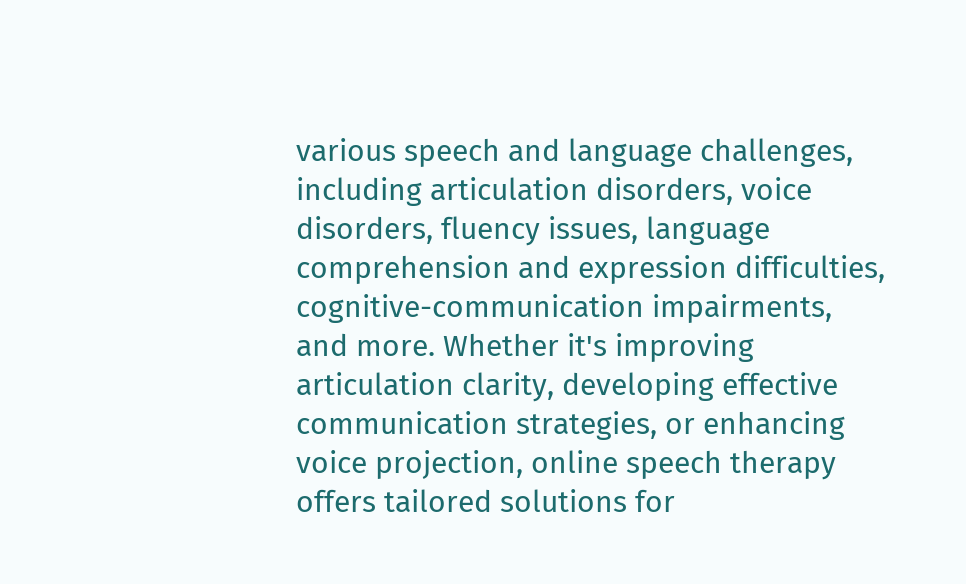various speech and language challenges, including articulation disorders, voice disorders, fluency issues, language comprehension and expression difficulties, cognitive-communication impairments, and more. Whether it's improving articulation clarity, developing effective communication strategies, or enhancing voice projection, online speech therapy offers tailored solutions for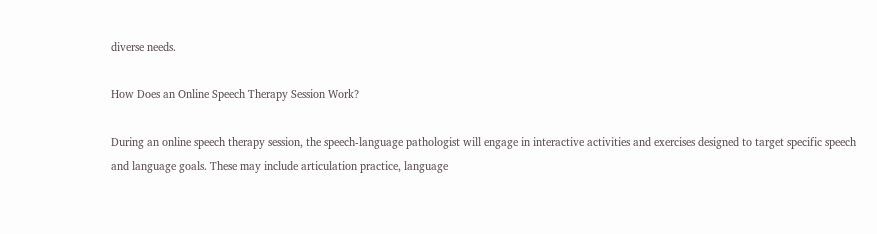diverse needs.

How Does an Online Speech Therapy Session Work?

During an online speech therapy session, the speech-language pathologist will engage in interactive activities and exercises designed to target specific speech and language goals. These may include articulation practice, language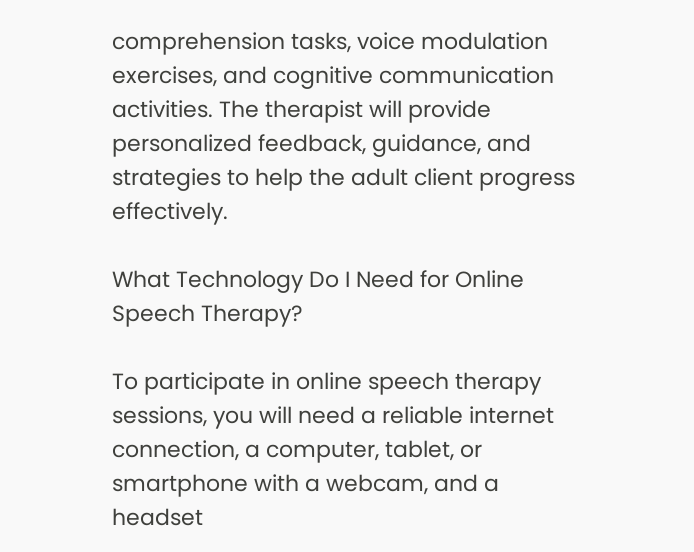comprehension tasks, voice modulation exercises, and cognitive communication activities. The therapist will provide personalized feedback, guidance, and strategies to help the adult client progress effectively.

What Technology Do I Need for Online Speech Therapy?

To participate in online speech therapy sessions, you will need a reliable internet connection, a computer, tablet, or smartphone with a webcam, and a headset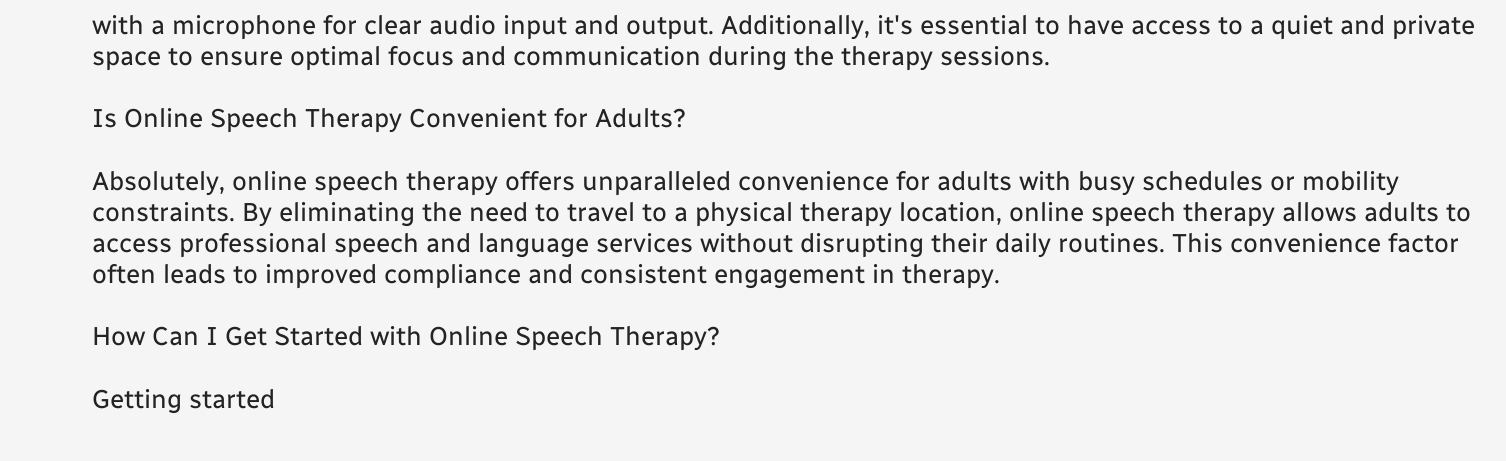with a microphone for clear audio input and output. Additionally, it's essential to have access to a quiet and private space to ensure optimal focus and communication during the therapy sessions.

Is Online Speech Therapy Convenient for Adults?

Absolutely, online speech therapy offers unparalleled convenience for adults with busy schedules or mobility constraints. By eliminating the need to travel to a physical therapy location, online speech therapy allows adults to access professional speech and language services without disrupting their daily routines. This convenience factor often leads to improved compliance and consistent engagement in therapy.

How Can I Get Started with Online Speech Therapy?

Getting started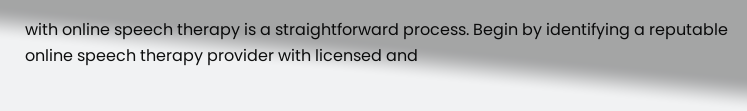with online speech therapy is a straightforward process. Begin by identifying a reputable online speech therapy provider with licensed and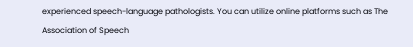experienced speech-language pathologists. You can utilize online platforms such as The Association of Speech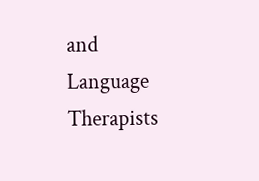and Language Therapists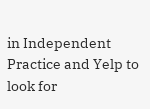in Independent Practice and Yelp to look for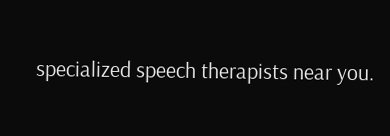specialized speech therapists near you.